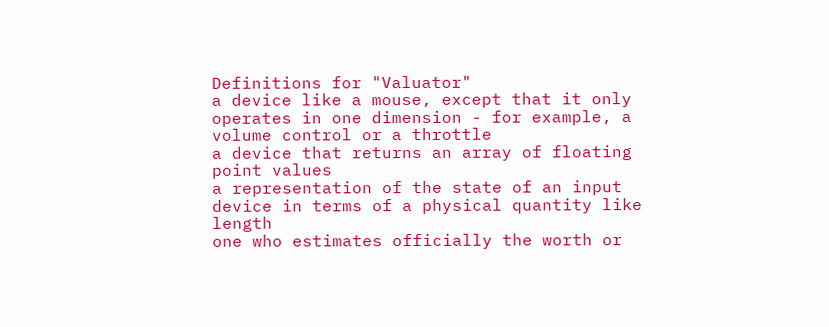Definitions for "Valuator"
a device like a mouse, except that it only operates in one dimension - for example, a volume control or a throttle
a device that returns an array of floating point values
a representation of the state of an input device in terms of a physical quantity like length
one who estimates officially the worth or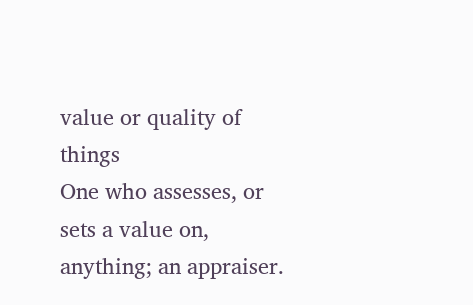value or quality of things
One who assesses, or sets a value on, anything; an appraiser.